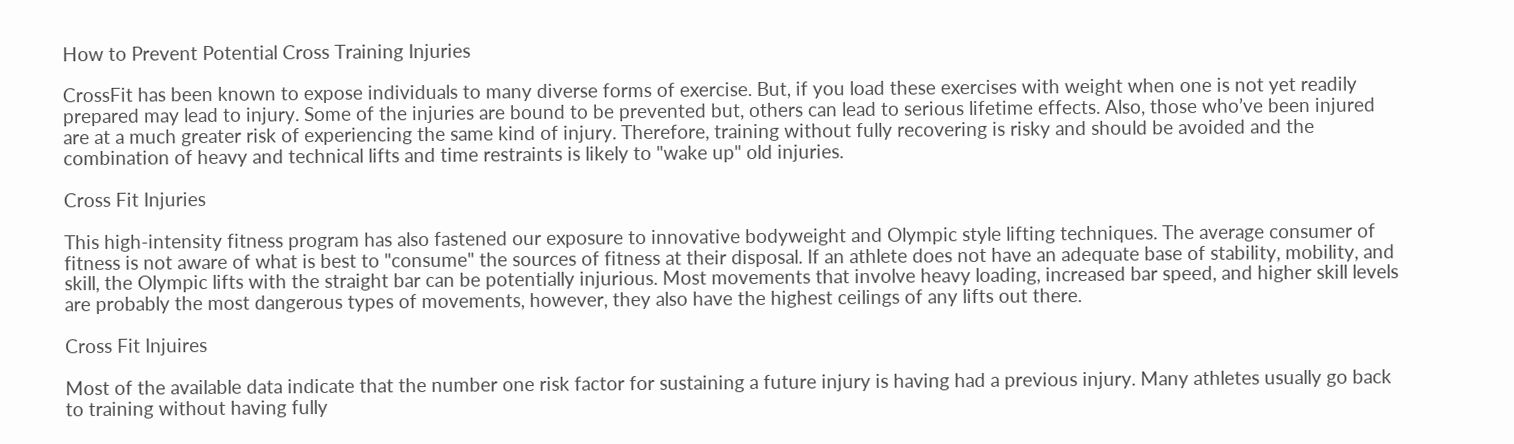How to Prevent Potential Cross Training Injuries

CrossFit has been known to expose individuals to many diverse forms of exercise. But, if you load these exercises with weight when one is not yet readily prepared may lead to injury. Some of the injuries are bound to be prevented but, others can lead to serious lifetime effects. Also, those who’ve been injured are at a much greater risk of experiencing the same kind of injury. Therefore, training without fully recovering is risky and should be avoided and the combination of heavy and technical lifts and time restraints is likely to "wake up" old injuries.

Cross Fit Injuries

This high-intensity fitness program has also fastened our exposure to innovative bodyweight and Olympic style lifting techniques. The average consumer of fitness is not aware of what is best to "consume" the sources of fitness at their disposal. If an athlete does not have an adequate base of stability, mobility, and skill, the Olympic lifts with the straight bar can be potentially injurious. Most movements that involve heavy loading, increased bar speed, and higher skill levels are probably the most dangerous types of movements, however, they also have the highest ceilings of any lifts out there.

Cross Fit Injuires

Most of the available data indicate that the number one risk factor for sustaining a future injury is having had a previous injury. Many athletes usually go back to training without having fully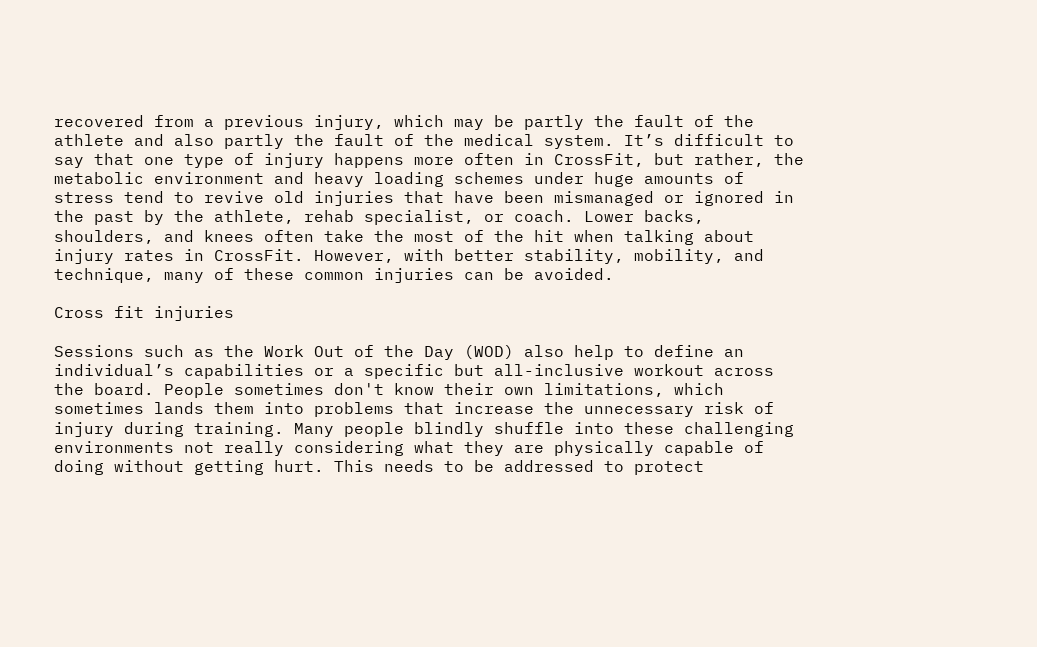recovered from a previous injury, which may be partly the fault of the athlete and also partly the fault of the medical system. It’s difficult to say that one type of injury happens more often in CrossFit, but rather, the metabolic environment and heavy loading schemes under huge amounts of stress tend to revive old injuries that have been mismanaged or ignored in the past by the athlete, rehab specialist, or coach. Lower backs, shoulders, and knees often take the most of the hit when talking about injury rates in CrossFit. However, with better stability, mobility, and technique, many of these common injuries can be avoided.

Cross fit injuries

Sessions such as the Work Out of the Day (WOD) also help to define an individual’s capabilities or a specific but all-inclusive workout across the board. People sometimes don't know their own limitations, which sometimes lands them into problems that increase the unnecessary risk of injury during training. Many people blindly shuffle into these challenging environments not really considering what they are physically capable of doing without getting hurt. This needs to be addressed to protect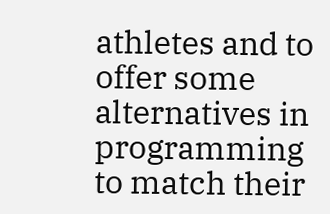athletes and to offer some alternatives in programming to match their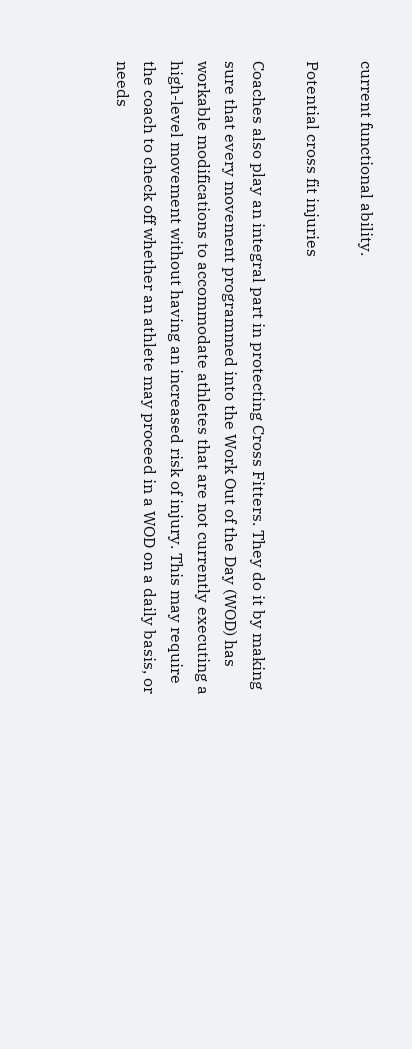current functional ability.

Potential cross fit injuries

Coaches also play an integral part in protecting Cross Fitters. They do it by making sure that every movement programmed into the Work Out of the Day (WOD) has workable modifications to accommodate athletes that are not currently executing a high-level movement without having an increased risk of injury. This may require the coach to check off whether an athlete may proceed in a WOD on a daily basis, or needs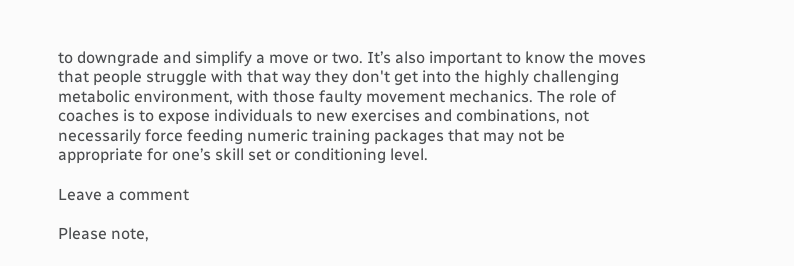to downgrade and simplify a move or two. It’s also important to know the moves that people struggle with that way they don't get into the highly challenging metabolic environment, with those faulty movement mechanics. The role of coaches is to expose individuals to new exercises and combinations, not necessarily force feeding numeric training packages that may not be appropriate for one’s skill set or conditioning level.

Leave a comment

Please note,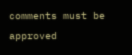comments must be approved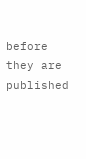before they are published